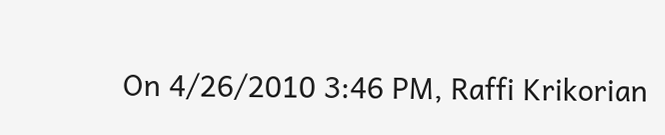On 4/26/2010 3:46 PM, Raffi Krikorian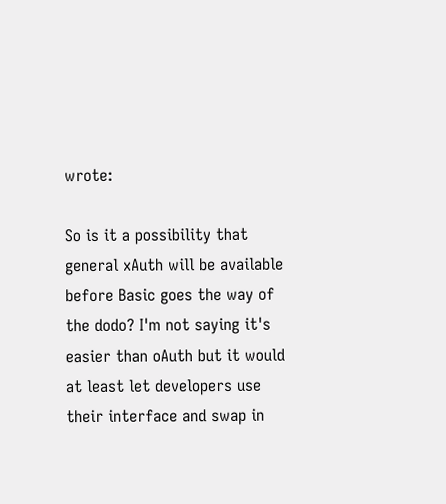wrote:

So is it a possibility that general xAuth will be available before Basic goes the way of the dodo? I'm not saying it's easier than oAuth but it would at least let developers use their interface and swap in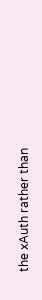the xAuth rather than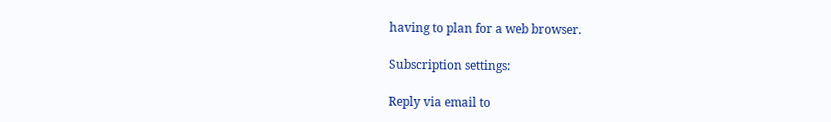having to plan for a web browser.

Subscription settings:

Reply via email to